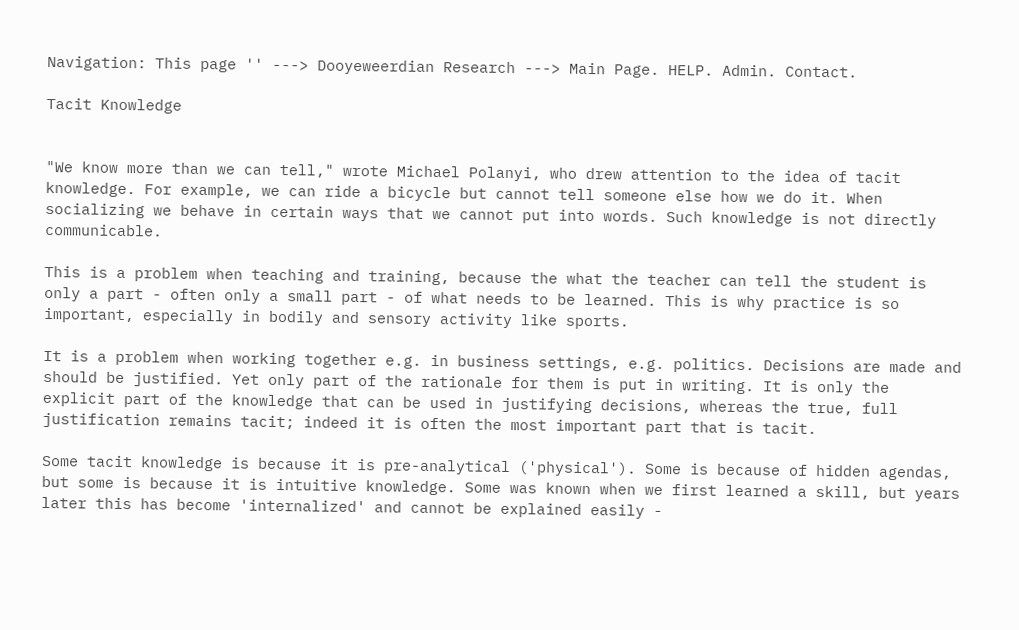Navigation: This page '' ---> Dooyeweerdian Research ---> Main Page. HELP. Admin. Contact.

Tacit Knowledge


"We know more than we can tell," wrote Michael Polanyi, who drew attention to the idea of tacit knowledge. For example, we can ride a bicycle but cannot tell someone else how we do it. When socializing we behave in certain ways that we cannot put into words. Such knowledge is not directly communicable.

This is a problem when teaching and training, because the what the teacher can tell the student is only a part - often only a small part - of what needs to be learned. This is why practice is so important, especially in bodily and sensory activity like sports.

It is a problem when working together e.g. in business settings, e.g. politics. Decisions are made and should be justified. Yet only part of the rationale for them is put in writing. It is only the explicit part of the knowledge that can be used in justifying decisions, whereas the true, full justification remains tacit; indeed it is often the most important part that is tacit.

Some tacit knowledge is because it is pre-analytical ('physical'). Some is because of hidden agendas, but some is because it is intuitive knowledge. Some was known when we first learned a skill, but years later this has become 'internalized' and cannot be explained easily -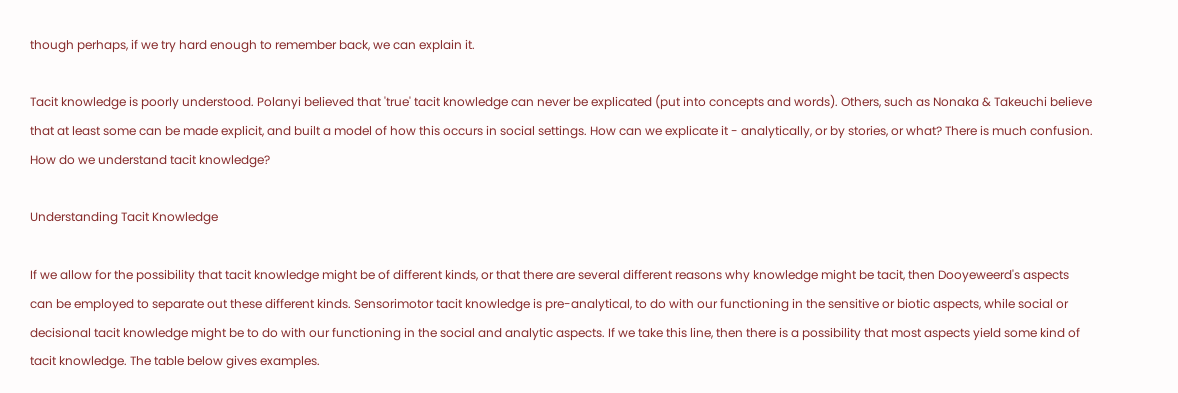though perhaps, if we try hard enough to remember back, we can explain it.

Tacit knowledge is poorly understood. Polanyi believed that 'true' tacit knowledge can never be explicated (put into concepts and words). Others, such as Nonaka & Takeuchi believe that at least some can be made explicit, and built a model of how this occurs in social settings. How can we explicate it - analytically, or by stories, or what? There is much confusion. How do we understand tacit knowledge?

Understanding Tacit Knowledge

If we allow for the possibility that tacit knowledge might be of different kinds, or that there are several different reasons why knowledge might be tacit, then Dooyeweerd's aspects can be employed to separate out these different kinds. Sensorimotor tacit knowledge is pre-analytical, to do with our functioning in the sensitive or biotic aspects, while social or decisional tacit knowledge might be to do with our functioning in the social and analytic aspects. If we take this line, then there is a possibility that most aspects yield some kind of tacit knowledge. The table below gives examples.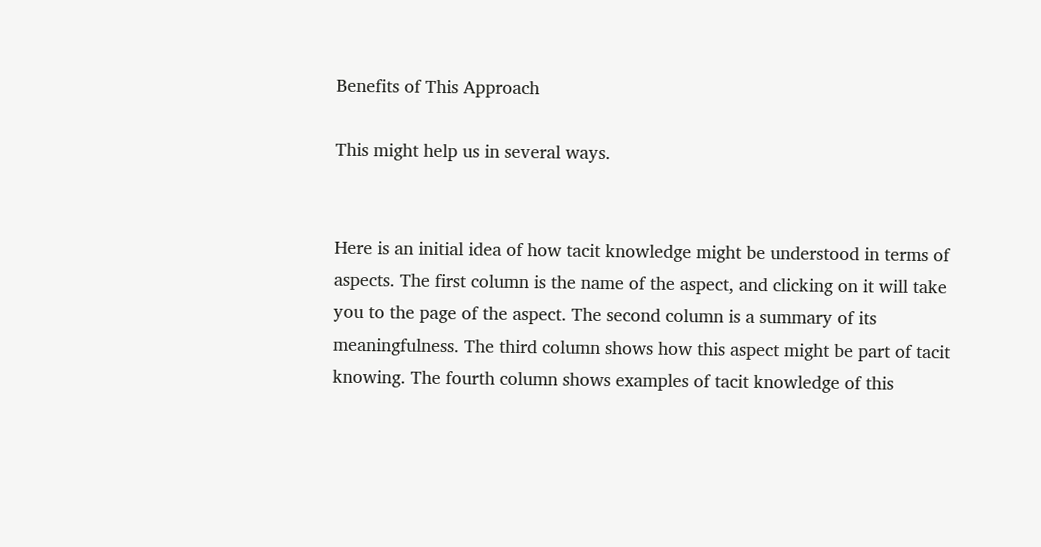Benefits of This Approach

This might help us in several ways.


Here is an initial idea of how tacit knowledge might be understood in terms of aspects. The first column is the name of the aspect, and clicking on it will take you to the page of the aspect. The second column is a summary of its meaningfulness. The third column shows how this aspect might be part of tacit knowing. The fourth column shows examples of tacit knowledge of this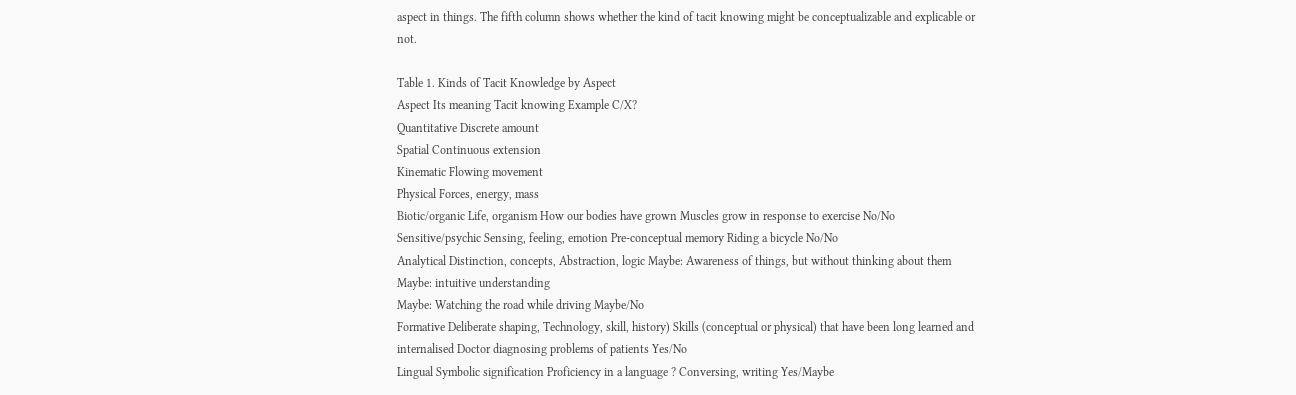aspect in things. The fifth column shows whether the kind of tacit knowing might be conceptualizable and explicable or not.

Table 1. Kinds of Tacit Knowledge by Aspect
Aspect Its meaning Tacit knowing Example C/X?
Quantitative Discrete amount
Spatial Continuous extension
Kinematic Flowing movement
Physical Forces, energy, mass
Biotic/organic Life, organism How our bodies have grown Muscles grow in response to exercise No/No
Sensitive/psychic Sensing, feeling, emotion Pre-conceptual memory Riding a bicycle No/No
Analytical Distinction, concepts, Abstraction, logic Maybe: Awareness of things, but without thinking about them
Maybe: intuitive understanding
Maybe: Watching the road while driving Maybe/No
Formative Deliberate shaping, Technology, skill, history) Skills (conceptual or physical) that have been long learned and internalised Doctor diagnosing problems of patients Yes/No
Lingual Symbolic signification Proficiency in a language ? Conversing, writing Yes/Maybe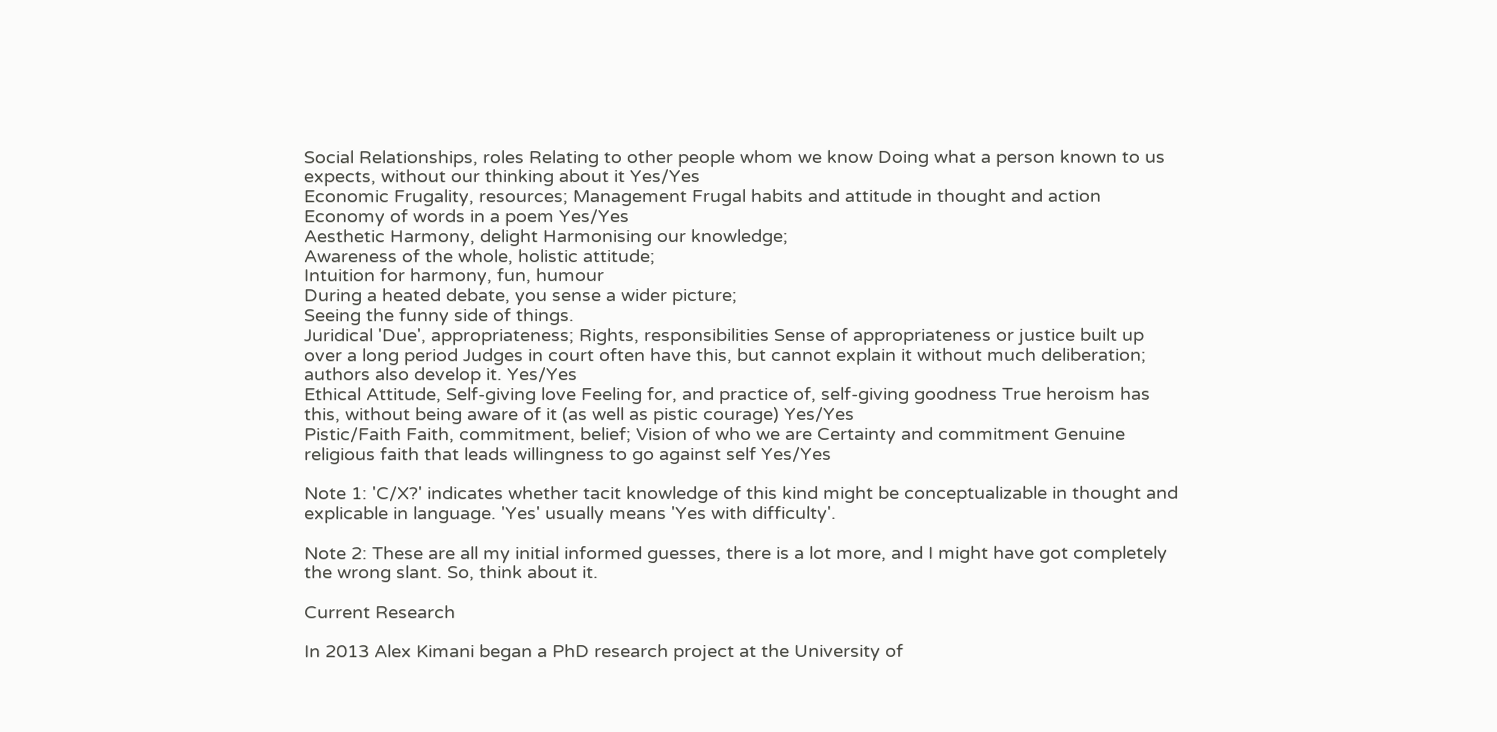Social Relationships, roles Relating to other people whom we know Doing what a person known to us expects, without our thinking about it Yes/Yes
Economic Frugality, resources; Management Frugal habits and attitude in thought and action Economy of words in a poem Yes/Yes
Aesthetic Harmony, delight Harmonising our knowledge;
Awareness of the whole, holistic attitude;
Intuition for harmony, fun, humour
During a heated debate, you sense a wider picture;
Seeing the funny side of things.
Juridical 'Due', appropriateness; Rights, responsibilities Sense of appropriateness or justice built up over a long period Judges in court often have this, but cannot explain it without much deliberation; authors also develop it. Yes/Yes
Ethical Attitude, Self-giving love Feeling for, and practice of, self-giving goodness True heroism has this, without being aware of it (as well as pistic courage) Yes/Yes
Pistic/Faith Faith, commitment, belief; Vision of who we are Certainty and commitment Genuine religious faith that leads willingness to go against self Yes/Yes

Note 1: 'C/X?' indicates whether tacit knowledge of this kind might be conceptualizable in thought and explicable in language. 'Yes' usually means 'Yes with difficulty'.

Note 2: These are all my initial informed guesses, there is a lot more, and I might have got completely the wrong slant. So, think about it.

Current Research

In 2013 Alex Kimani began a PhD research project at the University of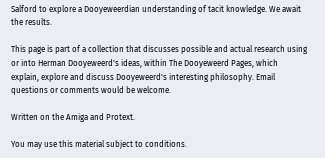Salford to explore a Dooyeweerdian understanding of tacit knowledge. We await the results.

This page is part of a collection that discusses possible and actual research using or into Herman Dooyeweerd's ideas, within The Dooyeweerd Pages, which explain, explore and discuss Dooyeweerd's interesting philosophy. Email questions or comments would be welcome.

Written on the Amiga and Protext.

You may use this material subject to conditions.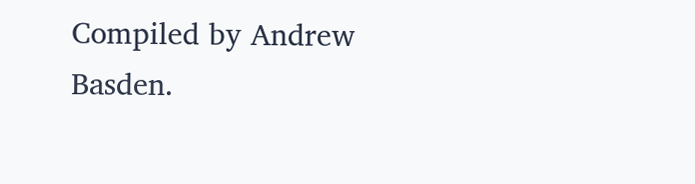Compiled by Andrew Basden.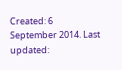Created: 6 September 2014. Last updated: